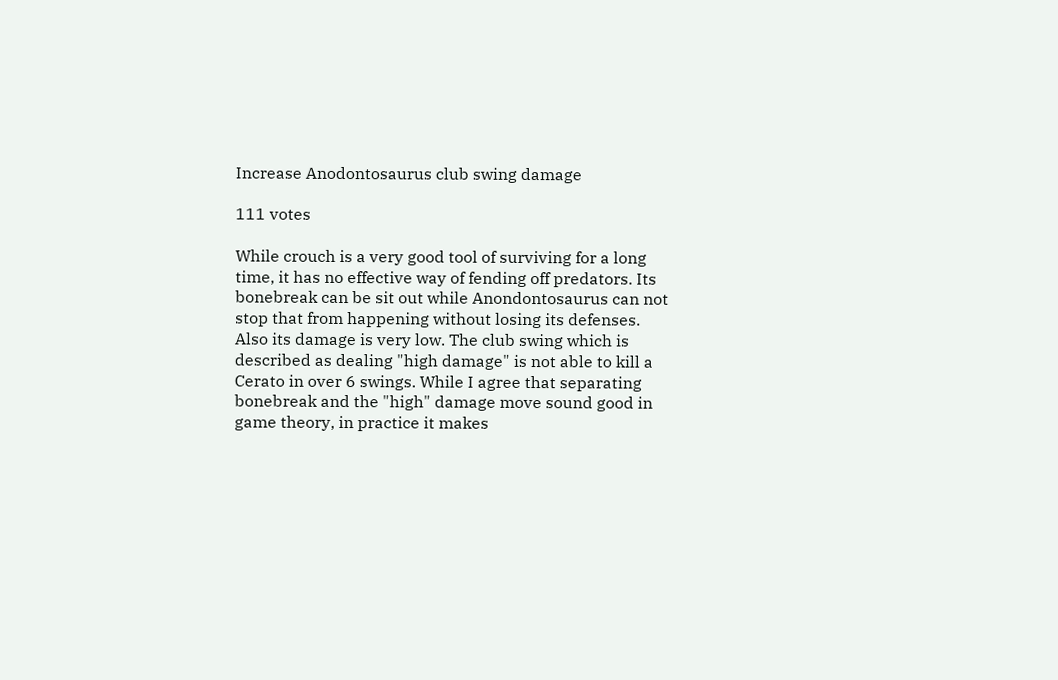Increase Anodontosaurus club swing damage

111 votes

While crouch is a very good tool of surviving for a long time, it has no effective way of fending off predators. Its bonebreak can be sit out while Anondontosaurus can not stop that from happening without losing its defenses. Also its damage is very low. The club swing which is described as dealing "high damage" is not able to kill a Cerato in over 6 swings. While I agree that separating bonebreak and the "high" damage move sound good in game theory, in practice it makes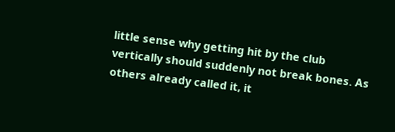little sense why getting hit by the club vertically should suddenly not break bones. As others already called it, it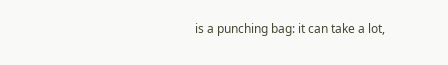is a punching bag: it can take a lot,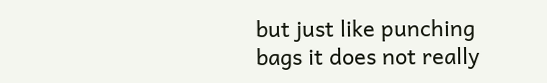but just like punching bags it does not really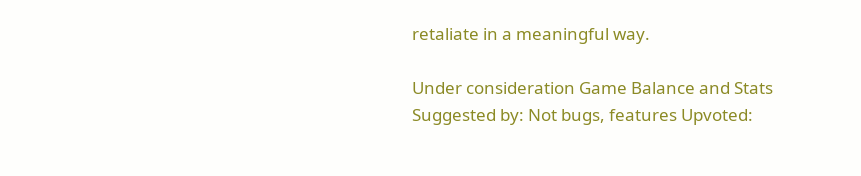retaliate in a meaningful way.

Under consideration Game Balance and Stats Suggested by: Not bugs, features Upvoted: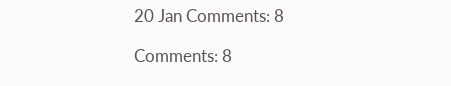20 Jan Comments: 8

Comments: 8